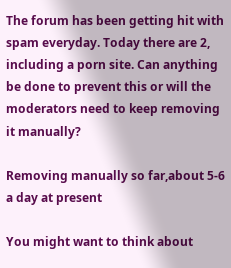The forum has been getting hit with spam everyday. Today there are 2, including a porn site. Can anything be done to prevent this or will the moderators need to keep removing it manually?

Removing manually so far,about 5-6 a day at present

You might want to think about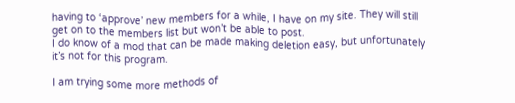having to ‘approve’ new members for a while, I have on my site. They will still get on to the members list but won’t be able to post.
I do know of a mod that can be made making deletion easy, but unfortunately it’s not for this program.

I am trying some more methods of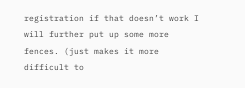registration if that doesn’t work I will further put up some more fences. (just makes it more difficult to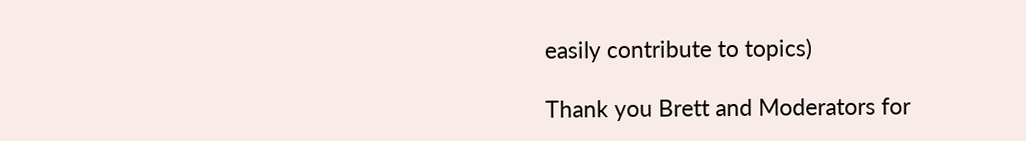easily contribute to topics)

Thank you Brett and Moderators for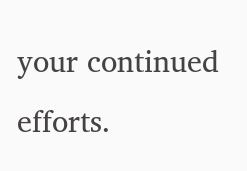your continued efforts.